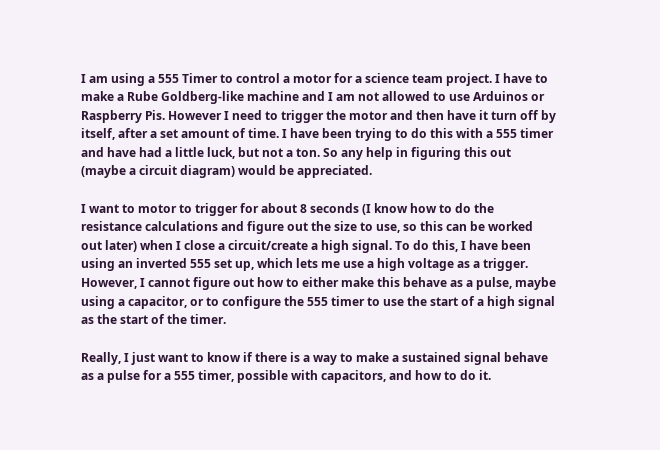I am using a 555 Timer to control a motor for a science team project. I have to make a Rube Goldberg-like machine and I am not allowed to use Arduinos or Raspberry Pis. However I need to trigger the motor and then have it turn off by itself, after a set amount of time. I have been trying to do this with a 555 timer and have had a little luck, but not a ton. So any help in figuring this out (maybe a circuit diagram) would be appreciated.

I want to motor to trigger for about 8 seconds (I know how to do the resistance calculations and figure out the size to use, so this can be worked out later) when I close a circuit/create a high signal. To do this, I have been using an inverted 555 set up, which lets me use a high voltage as a trigger. However, I cannot figure out how to either make this behave as a pulse, maybe using a capacitor, or to configure the 555 timer to use the start of a high signal as the start of the timer.

Really, I just want to know if there is a way to make a sustained signal behave as a pulse for a 555 timer, possible with capacitors, and how to do it.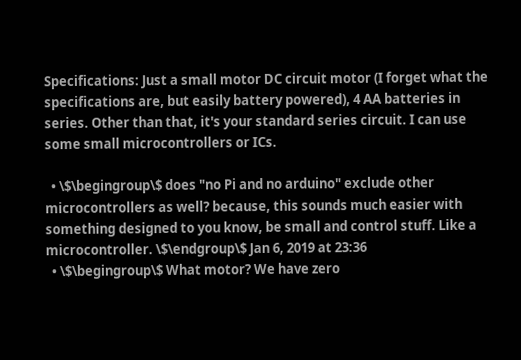Specifications: Just a small motor DC circuit motor (I forget what the specifications are, but easily battery powered), 4 AA batteries in series. Other than that, it's your standard series circuit. I can use some small microcontrollers or ICs.

  • \$\begingroup\$ does "no Pi and no arduino" exclude other microcontrollers as well? because, this sounds much easier with something designed to you know, be small and control stuff. Like a microcontroller. \$\endgroup\$ Jan 6, 2019 at 23:36
  • \$\begingroup\$ What motor? We have zero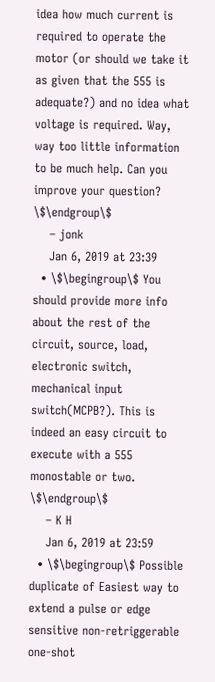idea how much current is required to operate the motor (or should we take it as given that the 555 is adequate?) and no idea what voltage is required. Way, way too little information to be much help. Can you improve your question? \$\endgroup\$
    – jonk
    Jan 6, 2019 at 23:39
  • \$\begingroup\$ You should provide more info about the rest of the circuit, source, load, electronic switch, mechanical input switch(MCPB?). This is indeed an easy circuit to execute with a 555 monostable or two. \$\endgroup\$
    – K H
    Jan 6, 2019 at 23:59
  • \$\begingroup\$ Possible duplicate of Easiest way to extend a pulse or edge sensitive non-retriggerable one-shot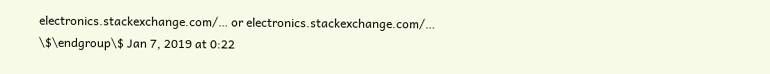electronics.stackexchange.com/… or electronics.stackexchange.com/… \$\endgroup\$ Jan 7, 2019 at 0:22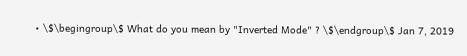• \$\begingroup\$ What do you mean by "Inverted Mode" ? \$\endgroup\$ Jan 7, 2019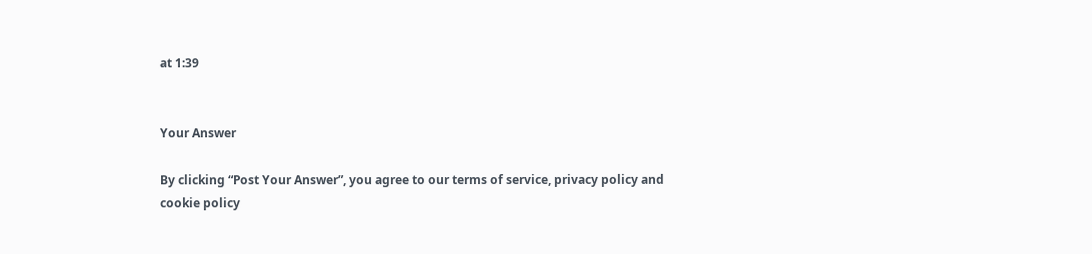at 1:39


Your Answer

By clicking “Post Your Answer”, you agree to our terms of service, privacy policy and cookie policy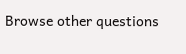Browse other questions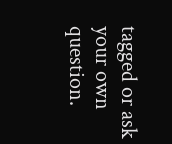tagged or ask your own question.